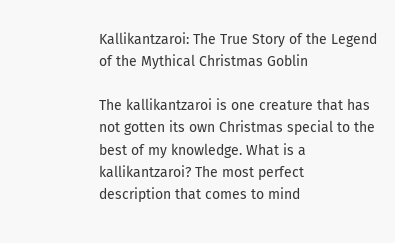Kallikantzaroi: The True Story of the Legend of the Mythical Christmas Goblin

The kallikantzaroi is one creature that has not gotten its own Christmas special to the best of my knowledge. What is a kallikantzaroi? The most perfect description that comes to mind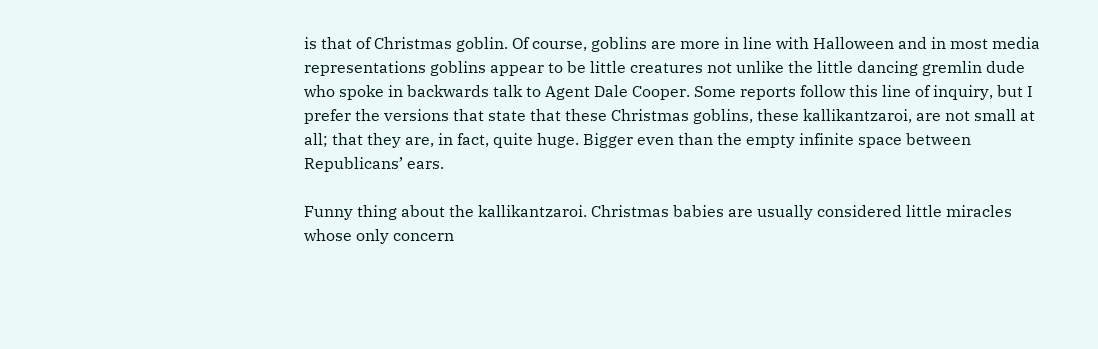is that of Christmas goblin. Of course, goblins are more in line with Halloween and in most media representations goblins appear to be little creatures not unlike the little dancing gremlin dude who spoke in backwards talk to Agent Dale Cooper. Some reports follow this line of inquiry, but I prefer the versions that state that these Christmas goblins, these kallikantzaroi, are not small at all; that they are, in fact, quite huge. Bigger even than the empty infinite space between Republicans’ ears.

Funny thing about the kallikantzaroi. Christmas babies are usually considered little miracles whose only concern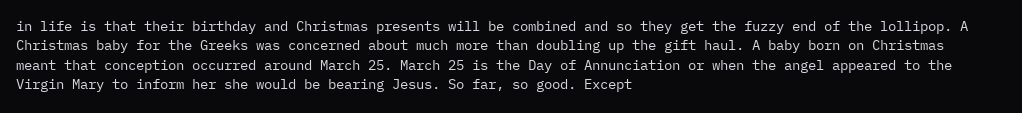in life is that their birthday and Christmas presents will be combined and so they get the fuzzy end of the lollipop. A Christmas baby for the Greeks was concerned about much more than doubling up the gift haul. A baby born on Christmas meant that conception occurred around March 25. March 25 is the Day of Annunciation or when the angel appeared to the Virgin Mary to inform her she would be bearing Jesus. So far, so good. Except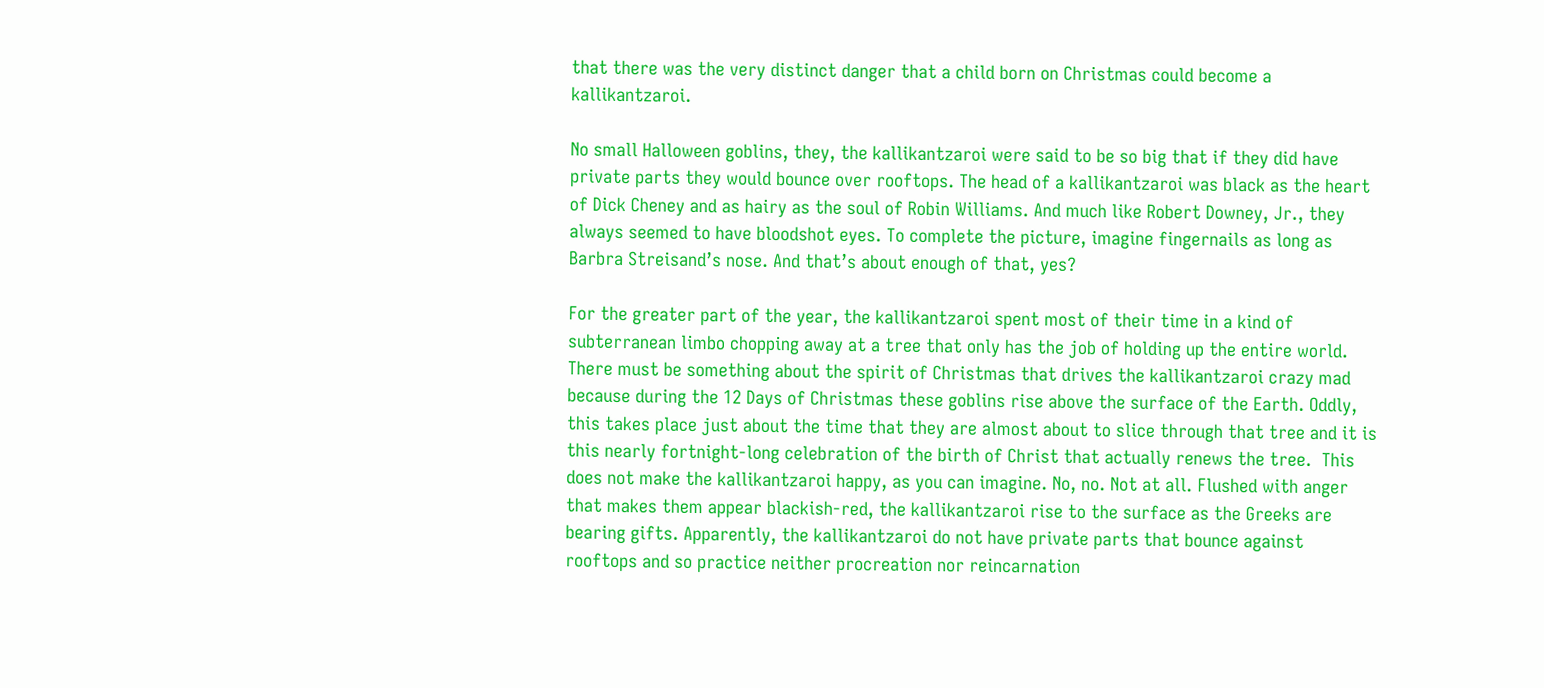that there was the very distinct danger that a child born on Christmas could become a kallikantzaroi.

No small Halloween goblins, they, the kallikantzaroi were said to be so big that if they did have private parts they would bounce over rooftops. The head of a kallikantzaroi was black as the heart of Dick Cheney and as hairy as the soul of Robin Williams. And much like Robert Downey, Jr., they always seemed to have bloodshot eyes. To complete the picture, imagine fingernails as long as Barbra Streisand’s nose. And that’s about enough of that, yes?

For the greater part of the year, the kallikantzaroi spent most of their time in a kind of subterranean limbo chopping away at a tree that only has the job of holding up the entire world. There must be something about the spirit of Christmas that drives the kallikantzaroi crazy mad because during the 12 Days of Christmas these goblins rise above the surface of the Earth. Oddly, this takes place just about the time that they are almost about to slice through that tree and it is this nearly fortnight-long celebration of the birth of Christ that actually renews the tree.  This does not make the kallikantzaroi happy, as you can imagine. No, no. Not at all. Flushed with anger that makes them appear blackish-red, the kallikantzaroi rise to the surface as the Greeks are bearing gifts. Apparently, the kallikantzaroi do not have private parts that bounce against rooftops and so practice neither procreation nor reincarnation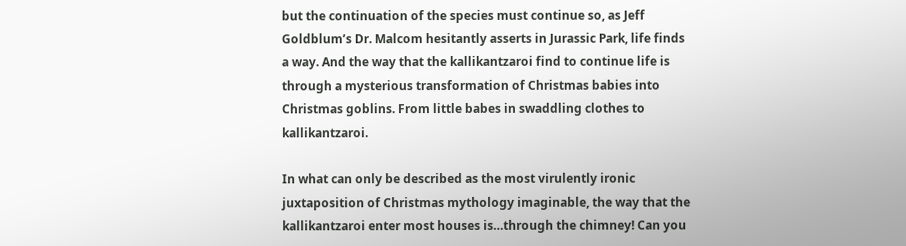but the continuation of the species must continue so, as Jeff Goldblum’s Dr. Malcom hesitantly asserts in Jurassic Park, life finds a way. And the way that the kallikantzaroi find to continue life is through a mysterious transformation of Christmas babies into Christmas goblins. From little babes in swaddling clothes to kallikantzaroi.

In what can only be described as the most virulently ironic juxtaposition of Christmas mythology imaginable, the way that the kallikantzaroi enter most houses is…through the chimney! Can you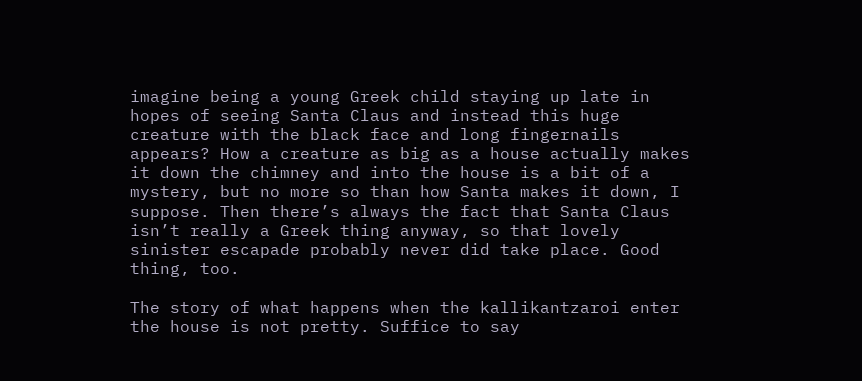imagine being a young Greek child staying up late in hopes of seeing Santa Claus and instead this huge creature with the black face and long fingernails appears? How a creature as big as a house actually makes it down the chimney and into the house is a bit of a mystery, but no more so than how Santa makes it down, I suppose. Then there’s always the fact that Santa Claus isn’t really a Greek thing anyway, so that lovely sinister escapade probably never did take place. Good thing, too.

The story of what happens when the kallikantzaroi enter the house is not pretty. Suffice to say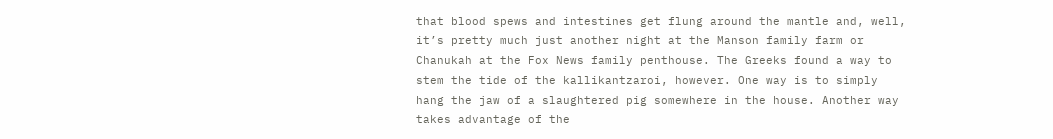that blood spews and intestines get flung around the mantle and, well, it’s pretty much just another night at the Manson family farm or Chanukah at the Fox News family penthouse. The Greeks found a way to stem the tide of the kallikantzaroi, however. One way is to simply hang the jaw of a slaughtered pig somewhere in the house. Another way takes advantage of the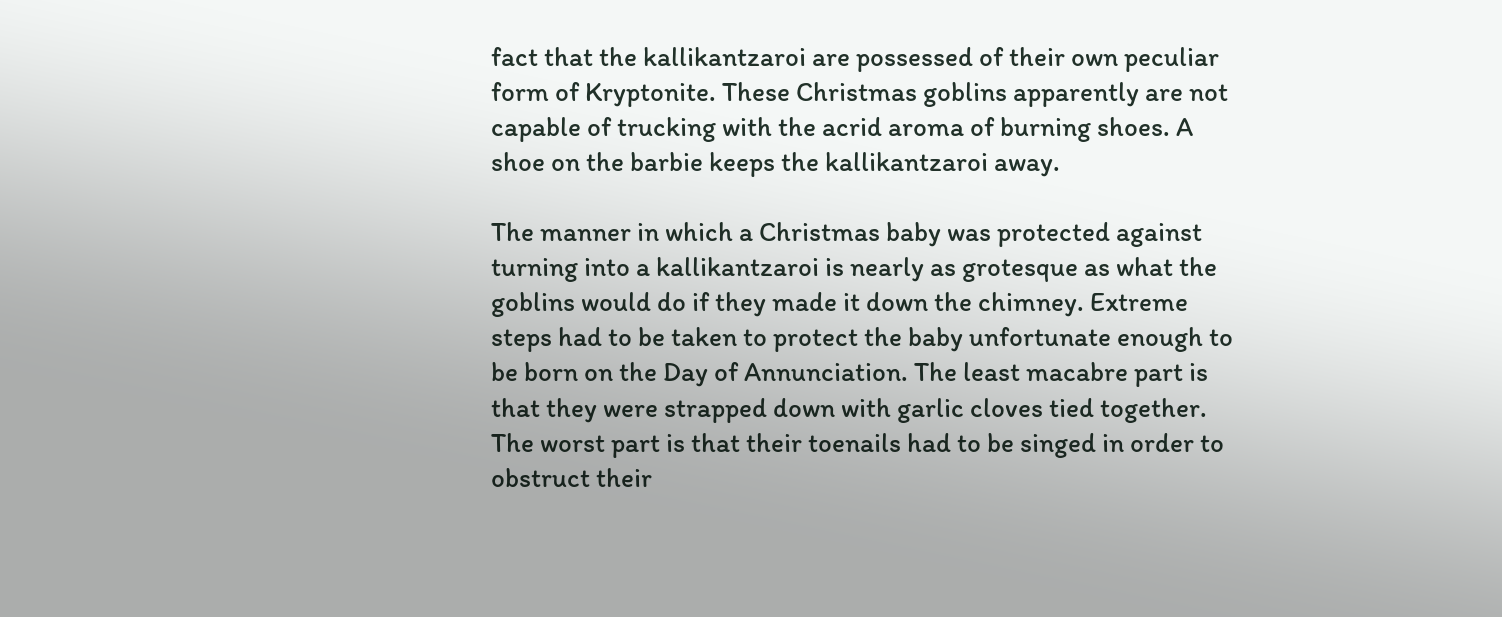fact that the kallikantzaroi are possessed of their own peculiar form of Kryptonite. These Christmas goblins apparently are not capable of trucking with the acrid aroma of burning shoes. A shoe on the barbie keeps the kallikantzaroi away.

The manner in which a Christmas baby was protected against turning into a kallikantzaroi is nearly as grotesque as what the goblins would do if they made it down the chimney. Extreme steps had to be taken to protect the baby unfortunate enough to be born on the Day of Annunciation. The least macabre part is that they were strapped down with garlic cloves tied together. The worst part is that their toenails had to be singed in order to obstruct their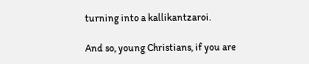turning into a kallikantzaroi.

And so, young Christians, if you are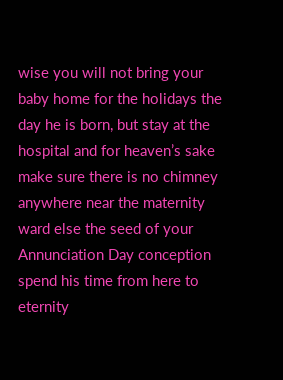wise you will not bring your baby home for the holidays the day he is born, but stay at the hospital and for heaven’s sake make sure there is no chimney anywhere near the maternity ward else the seed of your Annunciation Day conception spend his time from here to eternity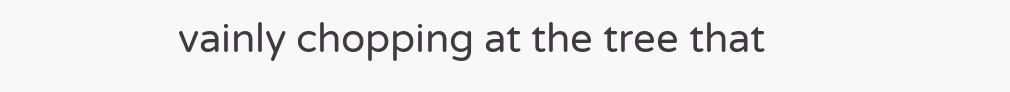vainly chopping at the tree that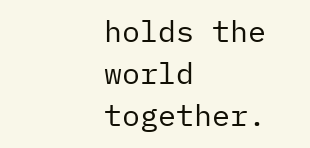holds the world together.